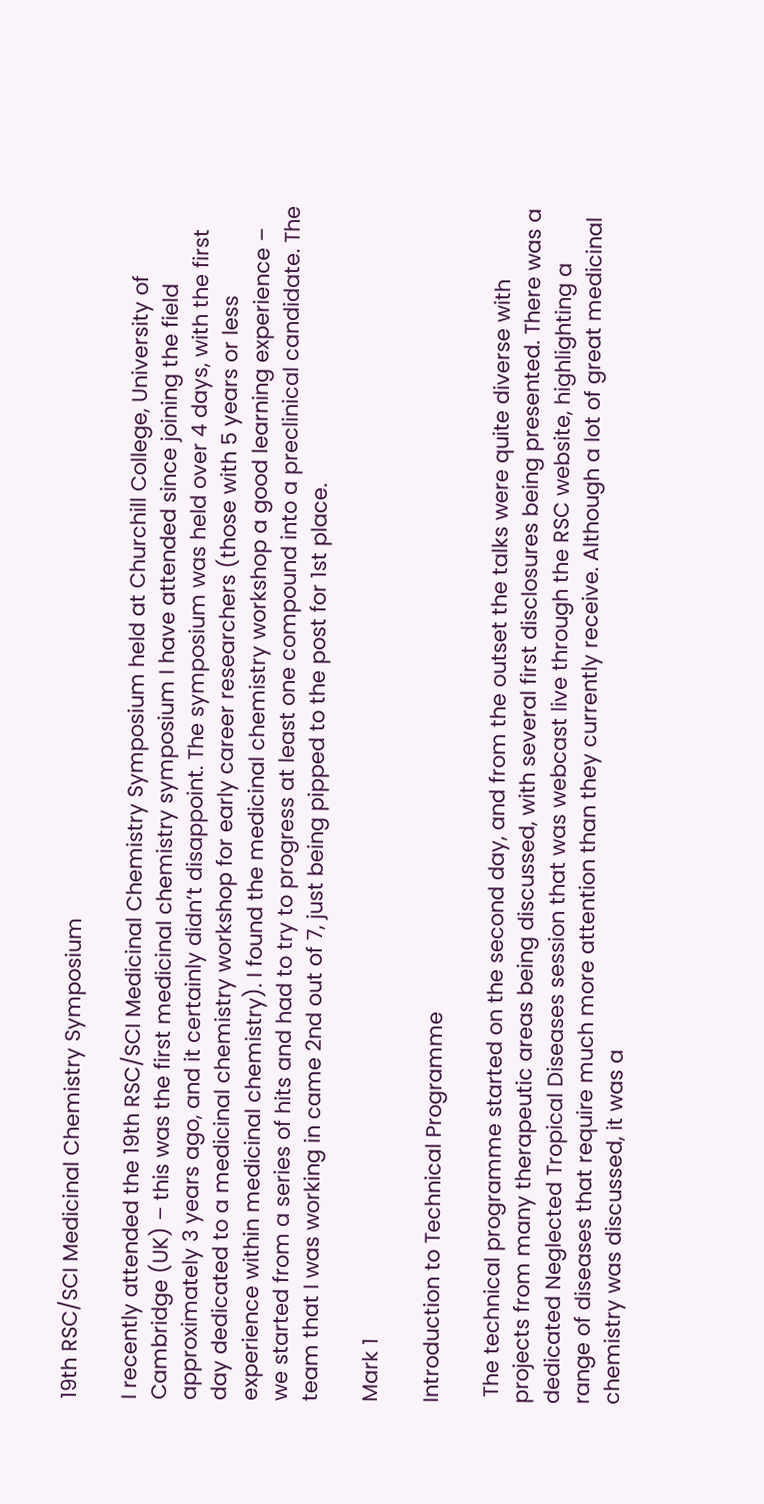19th RSC/SCI Medicinal Chemistry Symposium

I recently attended the 19th RSC/SCI Medicinal Chemistry Symposium held at Churchill College, University of Cambridge (UK) – this was the first medicinal chemistry symposium I have attended since joining the field approximately 3 years ago, and it certainly didn’t disappoint. The symposium was held over 4 days, with the first day dedicated to a medicinal chemistry workshop for early career researchers (those with 5 years or less experience within medicinal chemistry). I found the medicinal chemistry workshop a good learning experience – we started from a series of hits and had to try to progress at least one compound into a preclinical candidate. The team that I was working in came 2nd out of 7, just being pipped to the post for 1st place.

Mark 1

Introduction to Technical Programme

 The technical programme started on the second day, and from the outset the talks were quite diverse with projects from many therapeutic areas being discussed, with several first disclosures being presented. There was a dedicated Neglected Tropical Diseases session that was webcast live through the RSC website, highlighting a range of diseases that require much more attention than they currently receive. Although a lot of great medicinal chemistry was discussed, it was a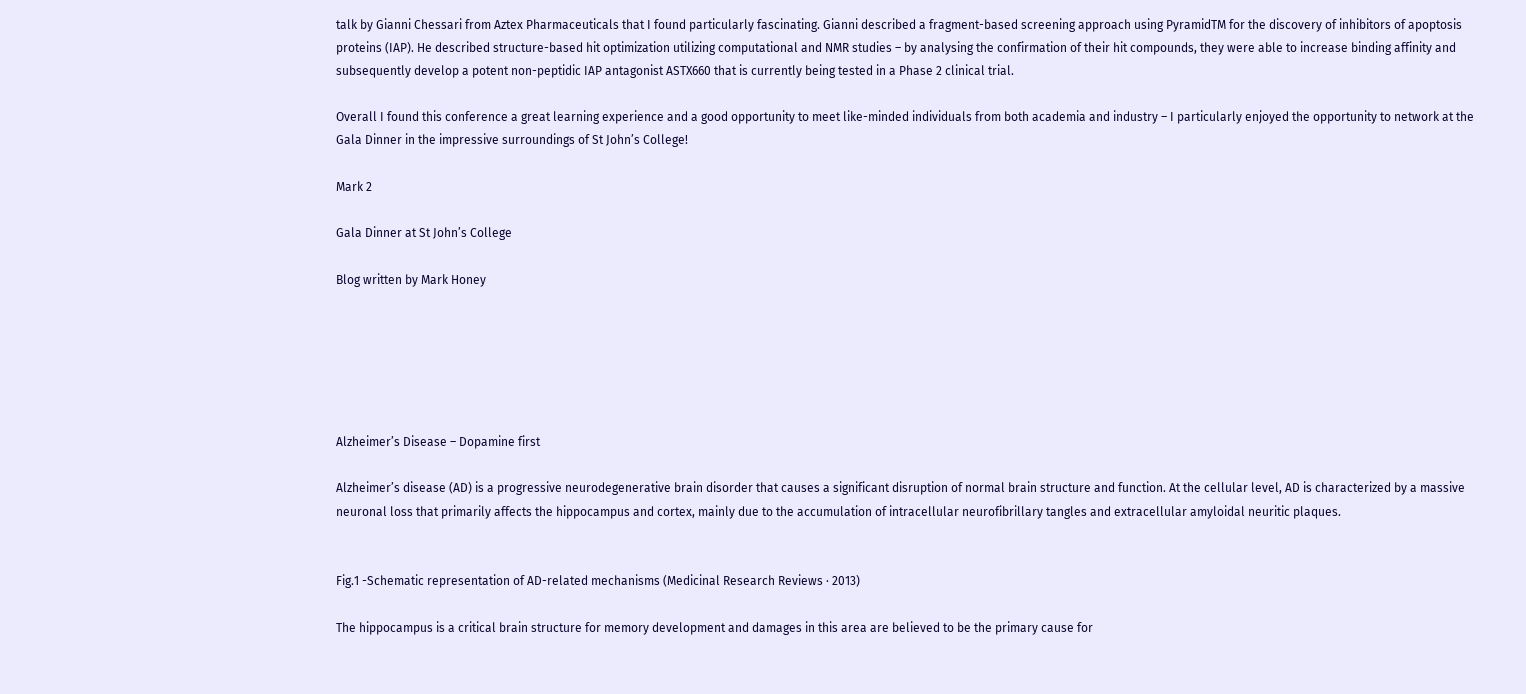talk by Gianni Chessari from Aztex Pharmaceuticals that I found particularly fascinating. Gianni described a fragment-based screening approach using PyramidTM for the discovery of inhibitors of apoptosis proteins (IAP). He described structure-based hit optimization utilizing computational and NMR studies – by analysing the confirmation of their hit compounds, they were able to increase binding affinity and subsequently develop a potent non-peptidic IAP antagonist ASTX660 that is currently being tested in a Phase 2 clinical trial.

Overall I found this conference a great learning experience and a good opportunity to meet like-minded individuals from both academia and industry – I particularly enjoyed the opportunity to network at the Gala Dinner in the impressive surroundings of St John’s College!

Mark 2

Gala Dinner at St John’s College

Blog written by Mark Honey






Alzheimer’s Disease – Dopamine first

Alzheimer’s disease (AD) is a progressive neurodegenerative brain disorder that causes a significant disruption of normal brain structure and function. At the cellular level, AD is characterized by a massive neuronal loss that primarily affects the hippocampus and cortex, mainly due to the accumulation of intracellular neurofibrillary tangles and extracellular amyloidal neuritic plaques.


Fig.1 -Schematic representation of AD-related mechanisms (Medicinal Research Reviews · 2013)

The hippocampus is a critical brain structure for memory development and damages in this area are believed to be the primary cause for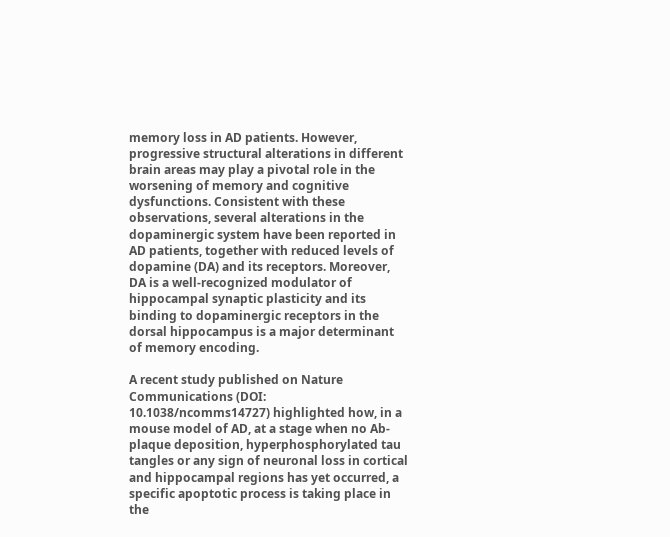memory loss in AD patients. However, progressive structural alterations in different brain areas may play a pivotal role in the worsening of memory and cognitive dysfunctions. Consistent with these observations, several alterations in the dopaminergic system have been reported in AD patients, together with reduced levels of dopamine (DA) and its receptors. Moreover, DA is a well-recognized modulator of hippocampal synaptic plasticity and its binding to dopaminergic receptors in the dorsal hippocampus is a major determinant of memory encoding.

A recent study published on Nature Communications (DOI: 10.1038/ncomms14727) highlighted how, in a mouse model of AD, at a stage when no Ab-plaque deposition, hyperphosphorylated tau tangles or any sign of neuronal loss in cortical and hippocampal regions has yet occurred, a specific apoptotic process is taking place in the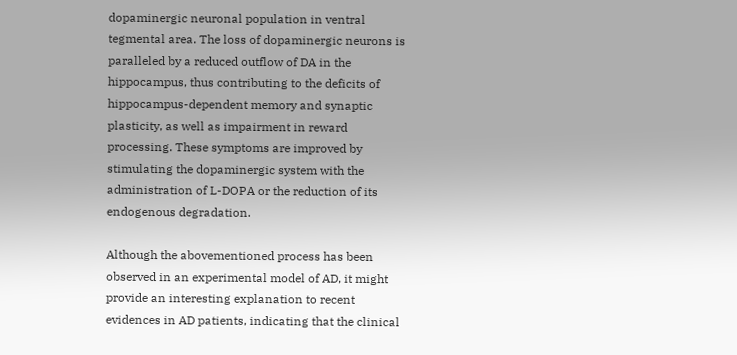dopaminergic neuronal population in ventral tegmental area. The loss of dopaminergic neurons is paralleled by a reduced outflow of DA in the hippocampus, thus contributing to the deficits of hippocampus-dependent memory and synaptic plasticity, as well as impairment in reward processing. These symptoms are improved by stimulating the dopaminergic system with the administration of L-DOPA or the reduction of its endogenous degradation.

Although the abovementioned process has been observed in an experimental model of AD, it might provide an interesting explanation to recent evidences in AD patients, indicating that the clinical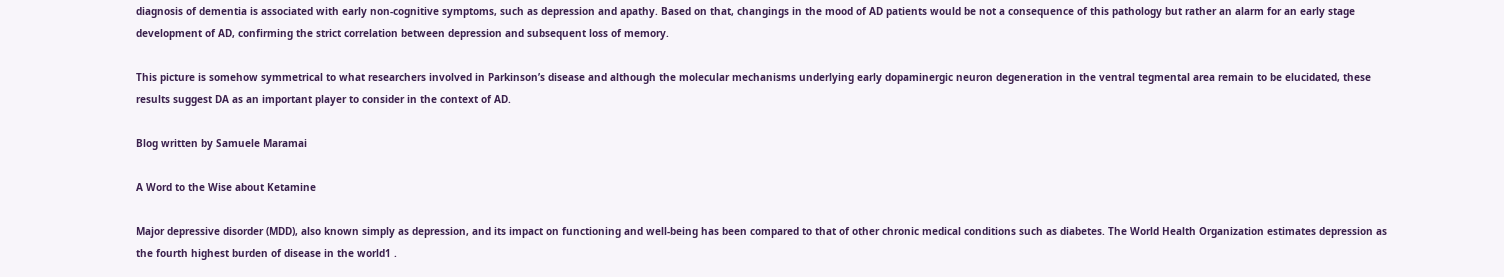diagnosis of dementia is associated with early non-cognitive symptoms, such as depression and apathy. Based on that, changings in the mood of AD patients would be not a consequence of this pathology but rather an alarm for an early stage development of AD, confirming the strict correlation between depression and subsequent loss of memory.

This picture is somehow symmetrical to what researchers involved in Parkinson’s disease and although the molecular mechanisms underlying early dopaminergic neuron degeneration in the ventral tegmental area remain to be elucidated, these results suggest DA as an important player to consider in the context of AD.

Blog written by Samuele Maramai

A Word to the Wise about Ketamine

Major depressive disorder (MDD), also known simply as depression, and its impact on functioning and well-being has been compared to that of other chronic medical conditions such as diabetes. The World Health Organization estimates depression as the fourth highest burden of disease in the world1 .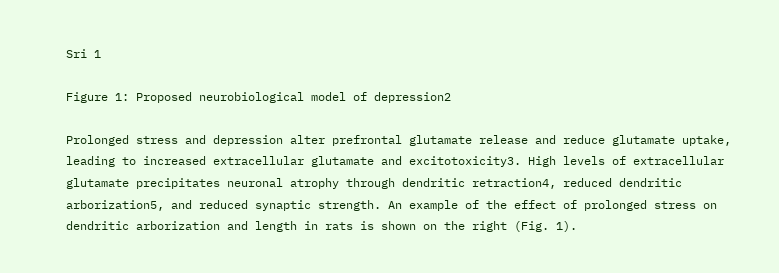Sri 1

Figure 1: Proposed neurobiological model of depression2

Prolonged stress and depression alter prefrontal glutamate release and reduce glutamate uptake, leading to increased extracellular glutamate and excitotoxicity3. High levels of extracellular glutamate precipitates neuronal atrophy through dendritic retraction4, reduced dendritic arborization5, and reduced synaptic strength. An example of the effect of prolonged stress on dendritic arborization and length in rats is shown on the right (Fig. 1).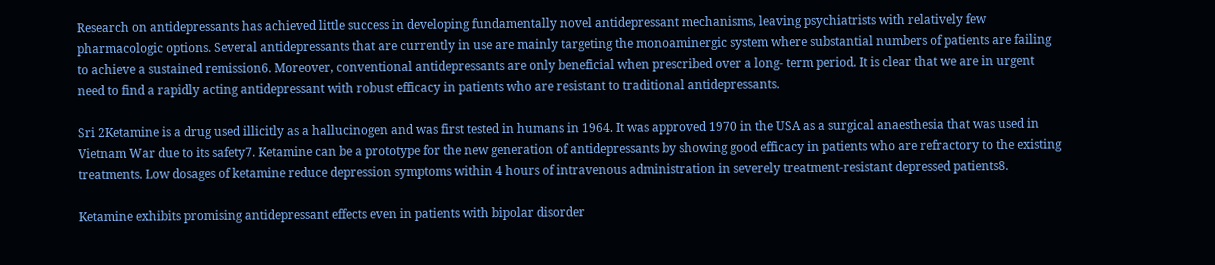Research on antidepressants has achieved little success in developing fundamentally novel antidepressant mechanisms, leaving psychiatrists with relatively few pharmacologic options. Several antidepressants that are currently in use are mainly targeting the monoaminergic system where substantial numbers of patients are failing to achieve a sustained remission6. Moreover, conventional antidepressants are only beneficial when prescribed over a long- term period. It is clear that we are in urgent need to find a rapidly acting antidepressant with robust efficacy in patients who are resistant to traditional antidepressants.

Sri 2Ketamine is a drug used illicitly as a hallucinogen and was first tested in humans in 1964. It was approved 1970 in the USA as a surgical anaesthesia that was used in Vietnam War due to its safety7. Ketamine can be a prototype for the new generation of antidepressants by showing good efficacy in patients who are refractory to the existing treatments. Low dosages of ketamine reduce depression symptoms within 4 hours of intravenous administration in severely treatment-resistant depressed patients8.

Ketamine exhibits promising antidepressant effects even in patients with bipolar disorder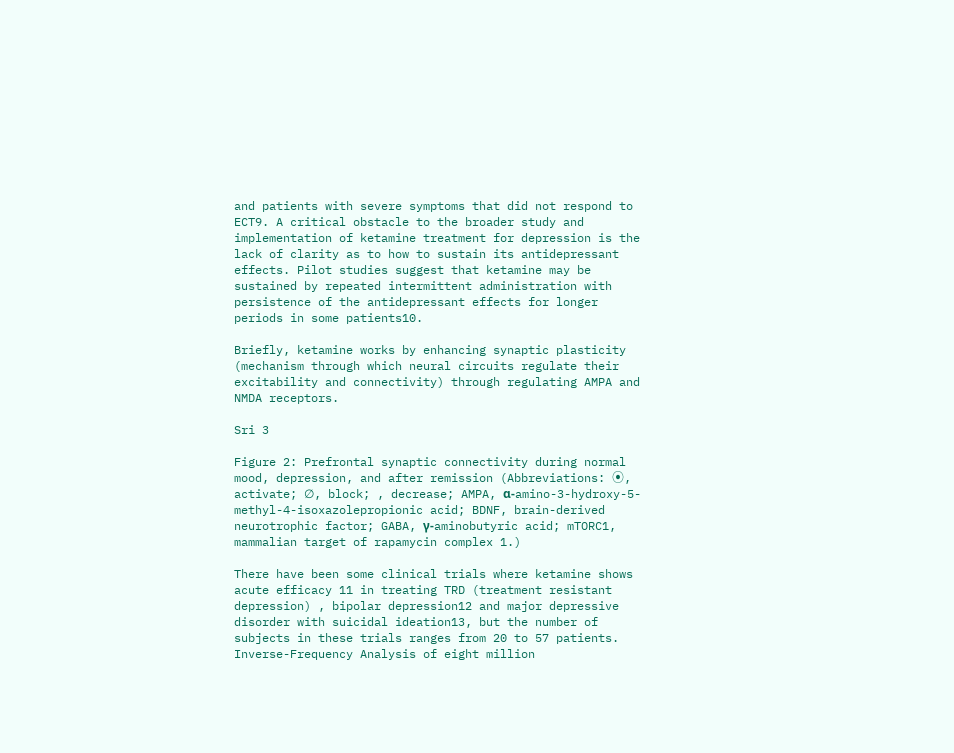and patients with severe symptoms that did not respond to ECT9. A critical obstacle to the broader study and implementation of ketamine treatment for depression is the lack of clarity as to how to sustain its antidepressant effects. Pilot studies suggest that ketamine may be sustained by repeated intermittent administration with persistence of the antidepressant effects for longer periods in some patients10.

Briefly, ketamine works by enhancing synaptic plasticity (mechanism through which neural circuits regulate their excitability and connectivity) through regulating AMPA and NMDA receptors.

Sri 3

Figure 2: Prefrontal synaptic connectivity during normal mood, depression, and after remission (Abbreviations: ⦿, activate; ∅, block; , decrease; AMPA, α-amino-3-hydroxy-5-methyl-4-isoxazolepropionic acid; BDNF, brain-derived neurotrophic factor; GABA, γ-aminobutyric acid; mTORC1, mammalian target of rapamycin complex 1.)

There have been some clinical trials where ketamine shows acute efficacy 11 in treating TRD (treatment resistant depression) , bipolar depression12 and major depressive disorder with suicidal ideation13, but the number of subjects in these trials ranges from 20 to 57 patients. Inverse-Frequency Analysis of eight million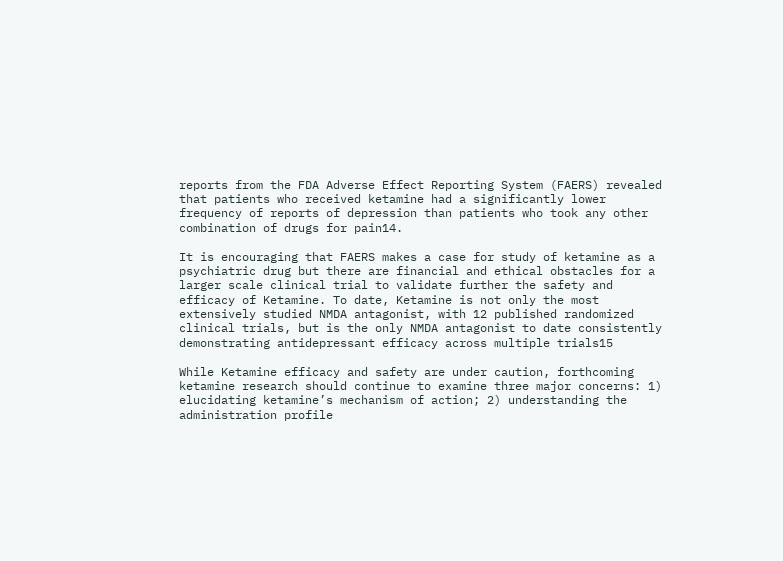reports from the FDA Adverse Effect Reporting System (FAERS) revealed that patients who received ketamine had a significantly lower frequency of reports of depression than patients who took any other combination of drugs for pain14.

It is encouraging that FAERS makes a case for study of ketamine as a psychiatric drug but there are financial and ethical obstacles for a larger scale clinical trial to validate further the safety and efficacy of Ketamine. To date, Ketamine is not only the most extensively studied NMDA antagonist, with 12 published randomized clinical trials, but is the only NMDA antagonist to date consistently demonstrating antidepressant efficacy across multiple trials15

While Ketamine efficacy and safety are under caution, forthcoming ketamine research should continue to examine three major concerns: 1) elucidating ketamine’s mechanism of action; 2) understanding the administration profile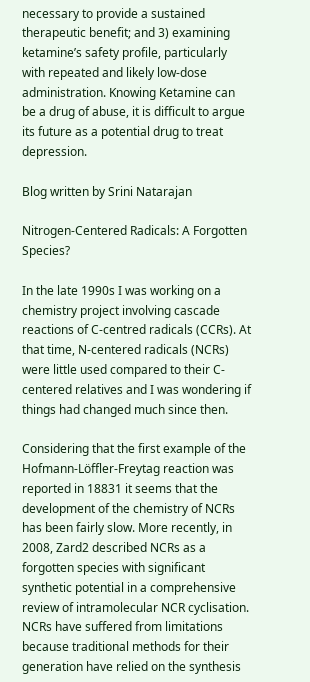necessary to provide a sustained therapeutic benefit; and 3) examining ketamine’s safety profile, particularly with repeated and likely low-dose administration. Knowing Ketamine can be a drug of abuse, it is difficult to argue its future as a potential drug to treat depression.

Blog written by Srini Natarajan

Nitrogen-Centered Radicals: A Forgotten Species?

In the late 1990s I was working on a chemistry project involving cascade reactions of C-centred radicals (CCRs). At that time, N-centered radicals (NCRs) were little used compared to their C-centered relatives and I was wondering if things had changed much since then.

Considering that the first example of the Hofmann-Löffler-Freytag reaction was reported in 18831 it seems that the development of the chemistry of NCRs has been fairly slow. More recently, in 2008, Zard2 described NCRs as a forgotten species with significant synthetic potential in a comprehensive review of intramolecular NCR cyclisation. NCRs have suffered from limitations because traditional methods for their generation have relied on the synthesis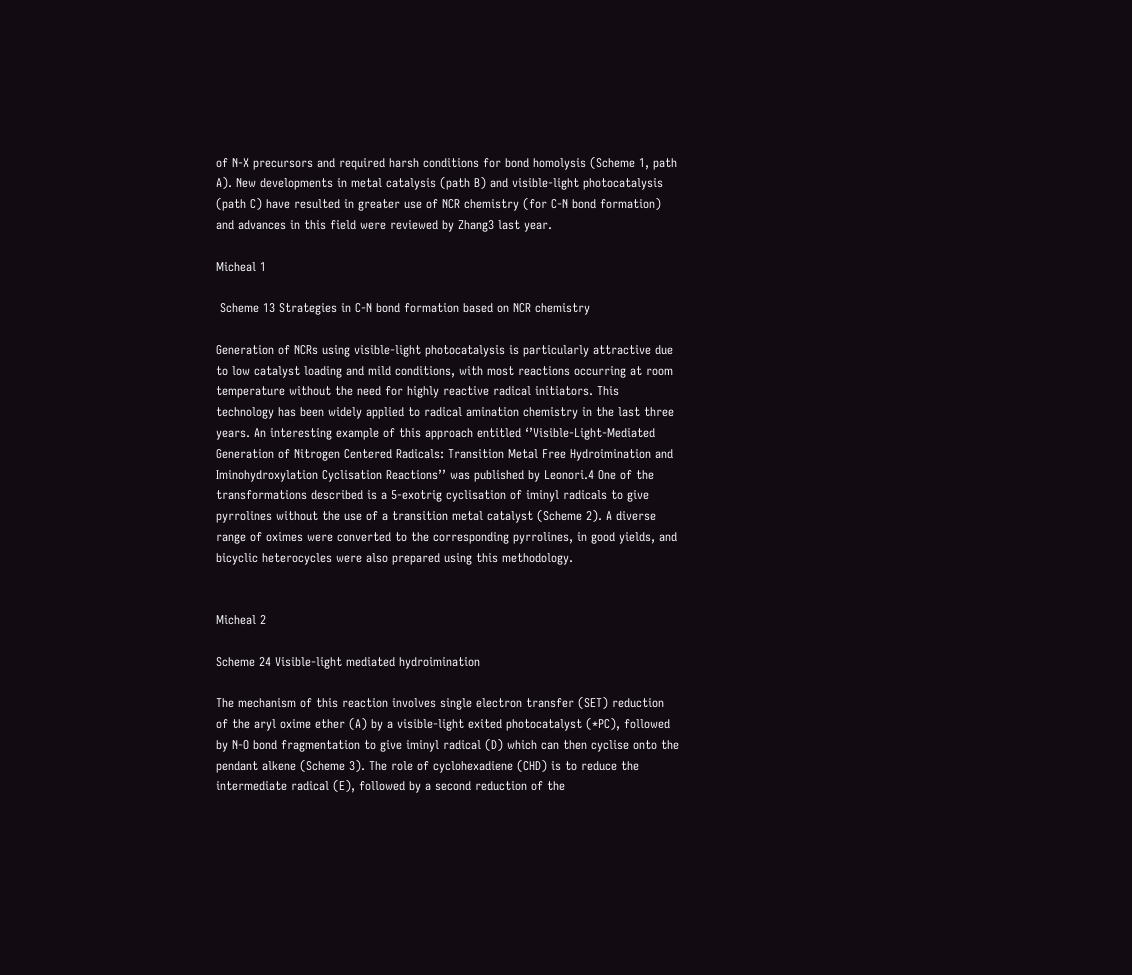of N-X precursors and required harsh conditions for bond homolysis (Scheme 1, path A). New developments in metal catalysis (path B) and visible-light photocatalysis (path C) have resulted in greater use of NCR chemistry (for C-N bond formation) and advances in this field were reviewed by Zhang3 last year.

Micheal 1

 Scheme 13 Strategies in C-N bond formation based on NCR chemistry

Generation of NCRs using visible-light photocatalysis is particularly attractive due to low catalyst loading and mild conditions, with most reactions occurring at room temperature without the need for highly reactive radical initiators. This technology has been widely applied to radical amination chemistry in the last three years. An interesting example of this approach entitled ‘’Visible-Light-Mediated Generation of Nitrogen Centered Radicals: Transition Metal Free Hydroimination and Iminohydroxylation Cyclisation Reactions’’ was published by Leonori.4 One of the transformations described is a 5-exotrig cyclisation of iminyl radicals to give pyrrolines without the use of a transition metal catalyst (Scheme 2). A diverse range of oximes were converted to the corresponding pyrrolines, in good yields, and bicyclic heterocycles were also prepared using this methodology.


Micheal 2

Scheme 24 Visible-light mediated hydroimination

The mechanism of this reaction involves single electron transfer (SET) reduction of the aryl oxime ether (A) by a visible-light exited photocatalyst (*PC), followed by N-O bond fragmentation to give iminyl radical (D) which can then cyclise onto the pendant alkene (Scheme 3). The role of cyclohexadiene (CHD) is to reduce the intermediate radical (E), followed by a second reduction of the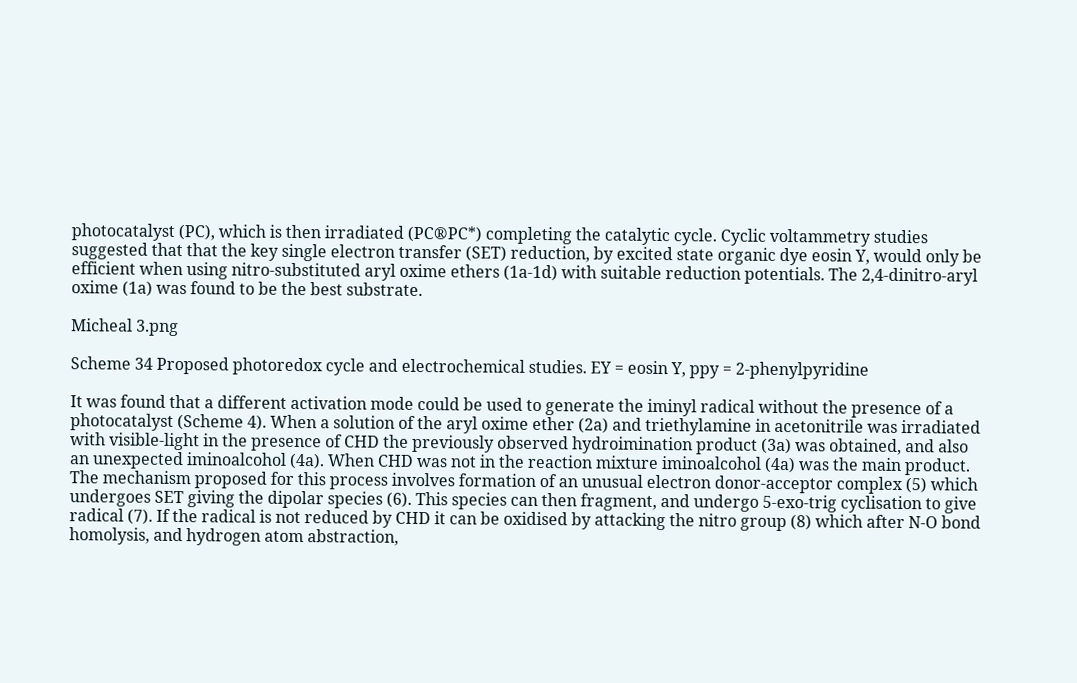photocatalyst (PC), which is then irradiated (PC®PC*) completing the catalytic cycle. Cyclic voltammetry studies suggested that that the key single electron transfer (SET) reduction, by excited state organic dye eosin Y, would only be efficient when using nitro-substituted aryl oxime ethers (1a-1d) with suitable reduction potentials. The 2,4-dinitro-aryl oxime (1a) was found to be the best substrate.

Micheal 3.png

Scheme 34 Proposed photoredox cycle and electrochemical studies. EY = eosin Y, ppy = 2-phenylpyridine

It was found that a different activation mode could be used to generate the iminyl radical without the presence of a photocatalyst (Scheme 4). When a solution of the aryl oxime ether (2a) and triethylamine in acetonitrile was irradiated with visible-light in the presence of CHD the previously observed hydroimination product (3a) was obtained, and also an unexpected iminoalcohol (4a). When CHD was not in the reaction mixture iminoalcohol (4a) was the main product. The mechanism proposed for this process involves formation of an unusual electron donor-acceptor complex (5) which undergoes SET giving the dipolar species (6). This species can then fragment, and undergo 5-exo-trig cyclisation to give radical (7). If the radical is not reduced by CHD it can be oxidised by attacking the nitro group (8) which after N-O bond homolysis, and hydrogen atom abstraction,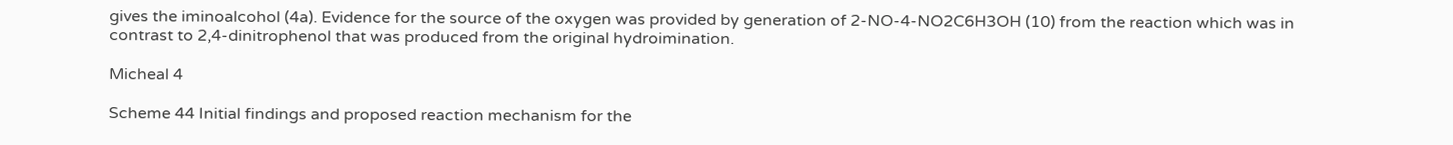gives the iminoalcohol (4a). Evidence for the source of the oxygen was provided by generation of 2-NO-4-NO2C6H3OH (10) from the reaction which was in contrast to 2,4-dinitrophenol that was produced from the original hydroimination.

Micheal 4

Scheme 44 Initial findings and proposed reaction mechanism for the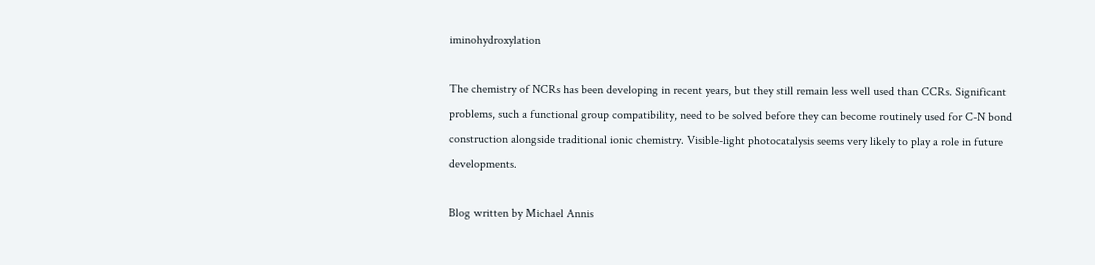iminohydroxylation

The chemistry of NCRs has been developing in recent years, but they still remain less well used than CCRs. Significant problems, such a functional group compatibility, need to be solved before they can become routinely used for C-N bond construction alongside traditional ionic chemistry. Visible-light photocatalysis seems very likely to play a role in future developments.

Blog written by Michael Annis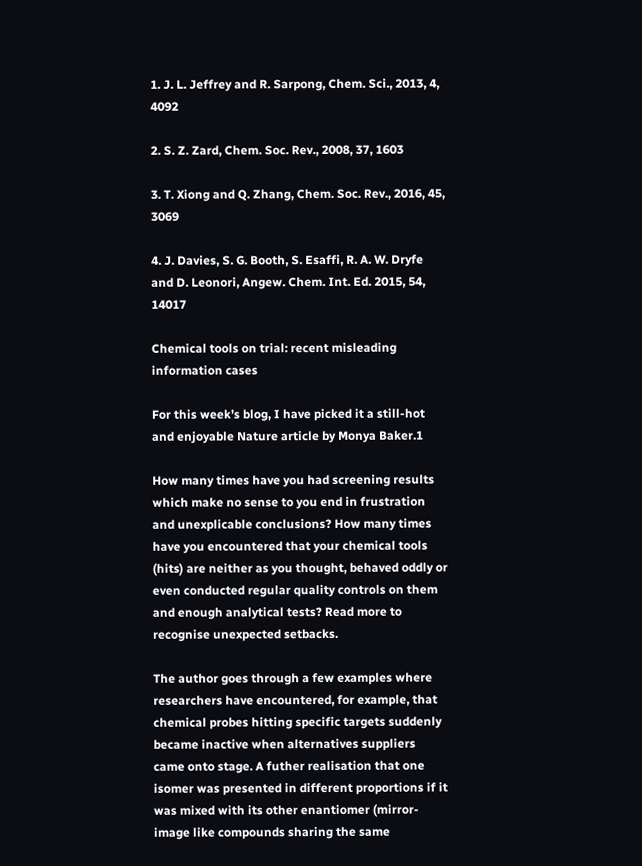1. J. L. Jeffrey and R. Sarpong, Chem. Sci., 2013, 4, 4092

2. S. Z. Zard, Chem. Soc. Rev., 2008, 37, 1603

3. T. Xiong and Q. Zhang, Chem. Soc. Rev., 2016, 45, 3069

4. J. Davies, S. G. Booth, S. Esaffi, R. A. W. Dryfe and D. Leonori, Angew. Chem. Int. Ed. 2015, 54, 14017

Chemical tools on trial: recent misleading information cases

For this week’s blog, I have picked it a still-hot and enjoyable Nature article by Monya Baker.1

How many times have you had screening results which make no sense to you end in frustration and unexplicable conclusions? How many times have you encountered that your chemical tools (hits) are neither as you thought, behaved oddly or even conducted regular quality controls on them and enough analytical tests? Read more to recognise unexpected setbacks.

The author goes through a few examples where researchers have encountered, for example, that chemical probes hitting specific targets suddenly became inactive when alternatives suppliers came onto stage. A futher realisation that one isomer was presented in different proportions if it was mixed with its other enantiomer (mirror-image like compounds sharing the same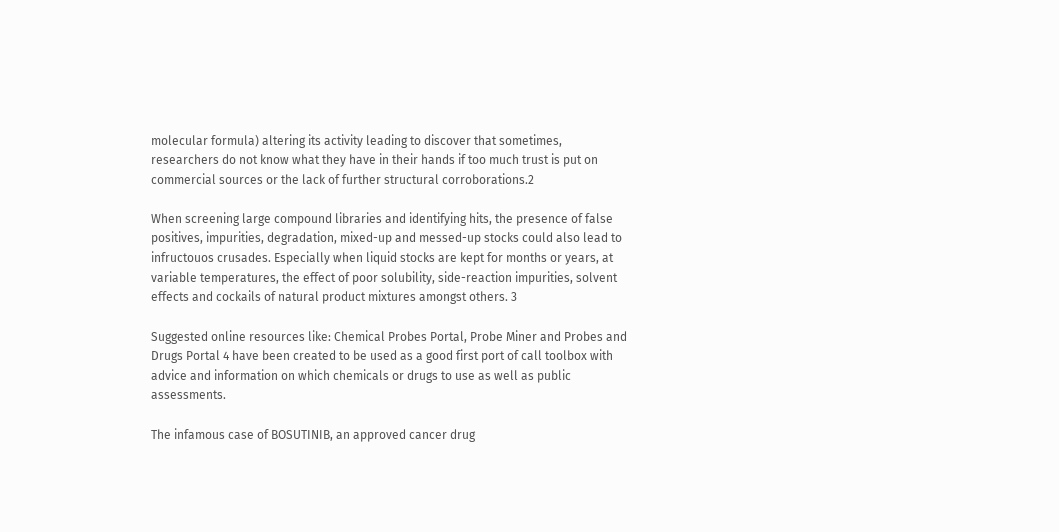molecular formula) altering its activity leading to discover that sometimes, researchers do not know what they have in their hands if too much trust is put on commercial sources or the lack of further structural corroborations.2

When screening large compound libraries and identifying hits, the presence of false positives, impurities, degradation, mixed-up and messed-up stocks could also lead to infructouos crusades. Especially when liquid stocks are kept for months or years, at variable temperatures, the effect of poor solubility, side-reaction impurities, solvent effects and cockails of natural product mixtures amongst others. 3

Suggested online resources like: Chemical Probes Portal, Probe Miner and Probes and Drugs Portal 4 have been created to be used as a good first port of call toolbox with advice and information on which chemicals or drugs to use as well as public assessments.

The infamous case of BOSUTINIB, an approved cancer drug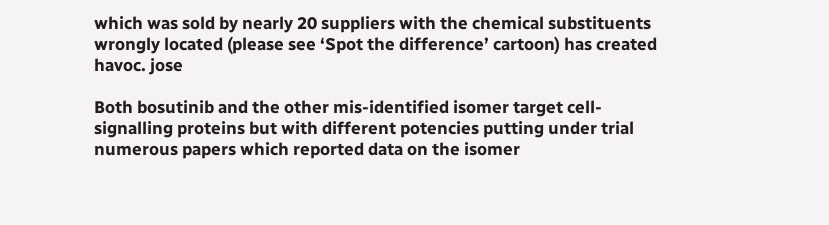which was sold by nearly 20 suppliers with the chemical substituents wrongly located (please see ‘Spot the difference’ cartoon) has created havoc. jose

Both bosutinib and the other mis-identified isomer target cell-signalling proteins but with different potencies putting under trial numerous papers which reported data on the isomer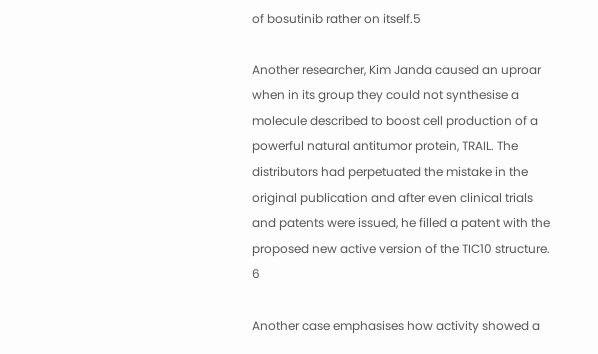of bosutinib rather on itself.5

Another researcher, Kim Janda caused an uproar when in its group they could not synthesise a molecule described to boost cell production of a powerful natural antitumor protein, TRAIL. The distributors had perpetuated the mistake in the original publication and after even clinical trials and patents were issued, he filled a patent with the proposed new active version of the TIC10 structure. 6

Another case emphasises how activity showed a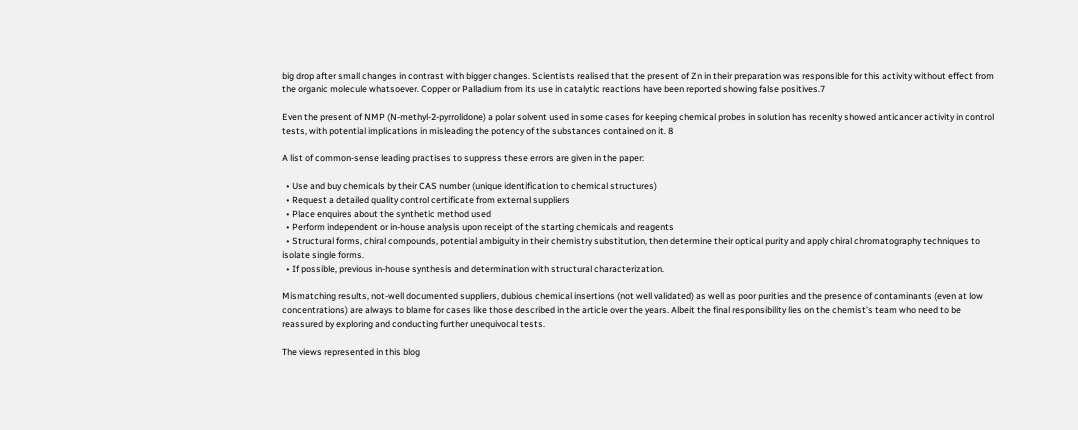big drop after small changes in contrast with bigger changes. Scientists realised that the present of Zn in their preparation was responsible for this activity without effect from the organic molecule whatsoever. Copper or Palladium from its use in catalytic reactions have been reported showing false positives.7

Even the present of NMP (N-methyl-2-pyrrolidone) a polar solvent used in some cases for keeping chemical probes in solution has recenlty showed anticancer activity in control tests, with potential implications in misleading the potency of the substances contained on it. 8

A list of common-sense leading practises to suppress these errors are given in the paper:

  • Use and buy chemicals by their CAS number (unique identification to chemical structures)
  • Request a detailed quality control certificate from external suppliers
  • Place enquires about the synthetic method used
  • Perform independent or in-house analysis upon receipt of the starting chemicals and reagents
  • Structural forms, chiral compounds, potential ambiguity in their chemistry substitution, then determine their optical purity and apply chiral chromatography techniques to isolate single forms.
  • If possible, previous in-house synthesis and determination with structural characterization.

Mismatching results, not-well documented suppliers, dubious chemical insertions (not well validated) as well as poor purities and the presence of contaminants (even at low concentrations) are always to blame for cases like those described in the article over the years. Albeit the final responsibility lies on the chemist’s team who need to be reassured by exploring and conducting further unequivocal tests.

The views represented in this blog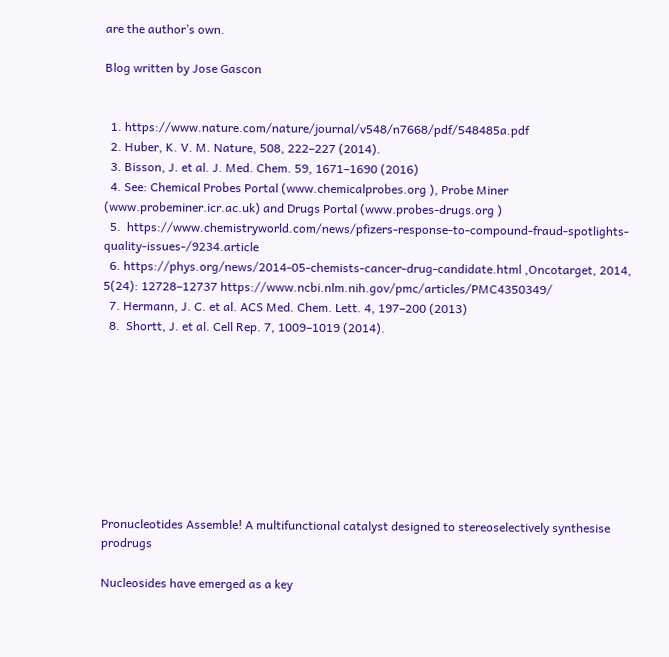are the author’s own.

Blog written by Jose Gascon


  1. https://www.nature.com/nature/journal/v548/n7668/pdf/548485a.pdf
  2. Huber, K. V. M. Nature, 508, 222–227 (2014).
  3. Bisson, J. et al. J. Med. Chem. 59, 1671–1690 (2016)
  4. See: Chemical Probes Portal (www.chemicalprobes.org ), Probe Miner (www.probeminer.icr.ac.uk) and Drugs Portal (www.probes-drugs.org )
  5.  https://www.chemistryworld.com/news/pfizers-response-to-compound-fraud-spotlights-quality-issues-/9234.article
  6. https://phys.org/news/2014-05-chemists-cancer-drug-candidate.html ,Oncotarget, 2014, 5(24): 12728–12737 https://www.ncbi.nlm.nih.gov/pmc/articles/PMC4350349/
  7. Hermann, J. C. et al. ACS Med. Chem. Lett. 4, 197–200 (2013)
  8.  Shortt, J. et al. Cell Rep. 7, 1009–1019 (2014).









Pronucleotides Assemble! A multifunctional catalyst designed to stereoselectively synthesise prodrugs

Nucleosides have emerged as a key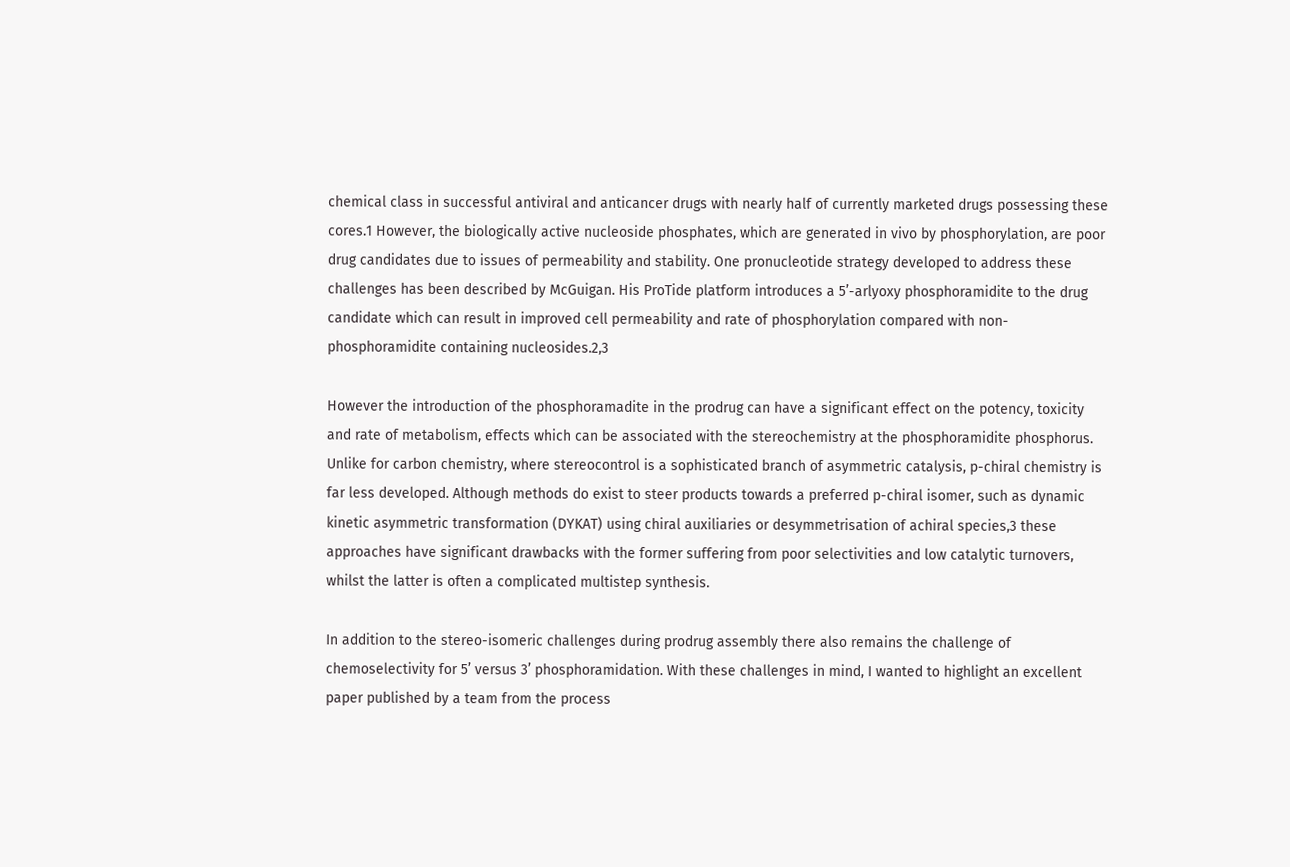chemical class in successful antiviral and anticancer drugs with nearly half of currently marketed drugs possessing these cores.1 However, the biologically active nucleoside phosphates, which are generated in vivo by phosphorylation, are poor drug candidates due to issues of permeability and stability. One pronucleotide strategy developed to address these challenges has been described by McGuigan. His ProTide platform introduces a 5’-arlyoxy phosphoramidite to the drug candidate which can result in improved cell permeability and rate of phosphorylation compared with non-phosphoramidite containing nucleosides.2,3

However the introduction of the phosphoramadite in the prodrug can have a significant effect on the potency, toxicity and rate of metabolism, effects which can be associated with the stereochemistry at the phosphoramidite phosphorus. Unlike for carbon chemistry, where stereocontrol is a sophisticated branch of asymmetric catalysis, p-chiral chemistry is far less developed. Although methods do exist to steer products towards a preferred p-chiral isomer, such as dynamic kinetic asymmetric transformation (DYKAT) using chiral auxiliaries or desymmetrisation of achiral species,3 these approaches have significant drawbacks with the former suffering from poor selectivities and low catalytic turnovers, whilst the latter is often a complicated multistep synthesis.

In addition to the stereo-isomeric challenges during prodrug assembly there also remains the challenge of chemoselectivity for 5’ versus 3’ phosphoramidation. With these challenges in mind, I wanted to highlight an excellent paper published by a team from the process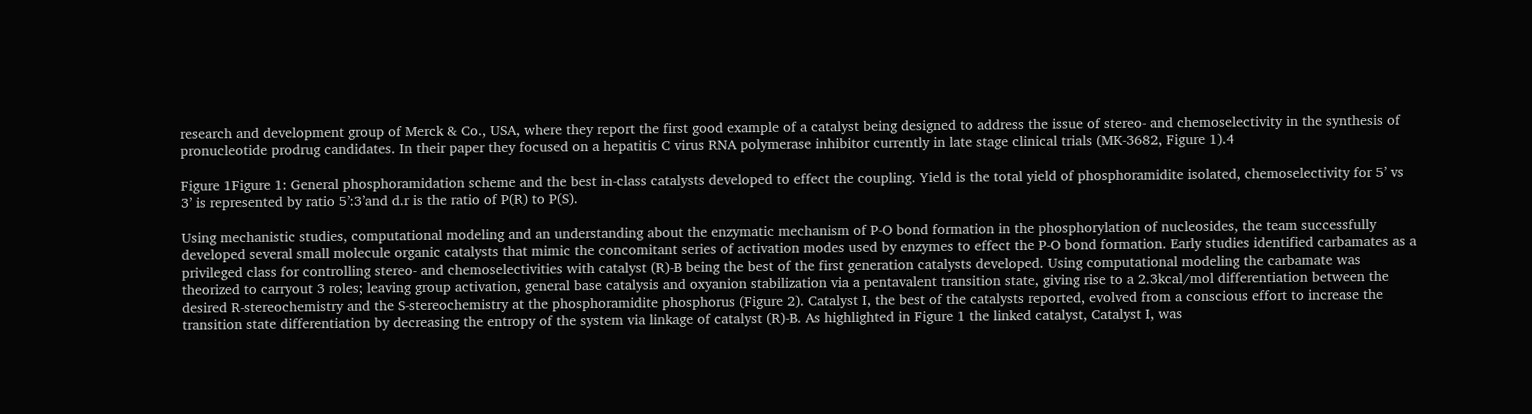research and development group of Merck & Co., USA, where they report the first good example of a catalyst being designed to address the issue of stereo- and chemoselectivity in the synthesis of pronucleotide prodrug candidates. In their paper they focused on a hepatitis C virus RNA polymerase inhibitor currently in late stage clinical trials (MK-3682, Figure 1).4

Figure 1Figure 1: General phosphoramidation scheme and the best in-class catalysts developed to effect the coupling. Yield is the total yield of phosphoramidite isolated, chemoselectivity for 5’ vs 3’ is represented by ratio 5’:3’and d.r is the ratio of P(R) to P(S).

Using mechanistic studies, computational modeling and an understanding about the enzymatic mechanism of P-O bond formation in the phosphorylation of nucleosides, the team successfully developed several small molecule organic catalysts that mimic the concomitant series of activation modes used by enzymes to effect the P-O bond formation. Early studies identified carbamates as a privileged class for controlling stereo- and chemoselectivities with catalyst (R)-B being the best of the first generation catalysts developed. Using computational modeling the carbamate was theorized to carryout 3 roles; leaving group activation, general base catalysis and oxyanion stabilization via a pentavalent transition state, giving rise to a 2.3kcal/mol differentiation between the desired R-stereochemistry and the S-stereochemistry at the phosphoramidite phosphorus (Figure 2). Catalyst I, the best of the catalysts reported, evolved from a conscious effort to increase the transition state differentiation by decreasing the entropy of the system via linkage of catalyst (R)-B. As highlighted in Figure 1 the linked catalyst, Catalyst I, was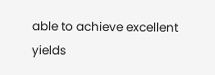able to achieve excellent yields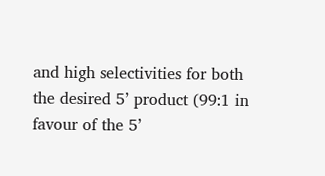and high selectivities for both the desired 5’ product (99:1 in favour of the 5’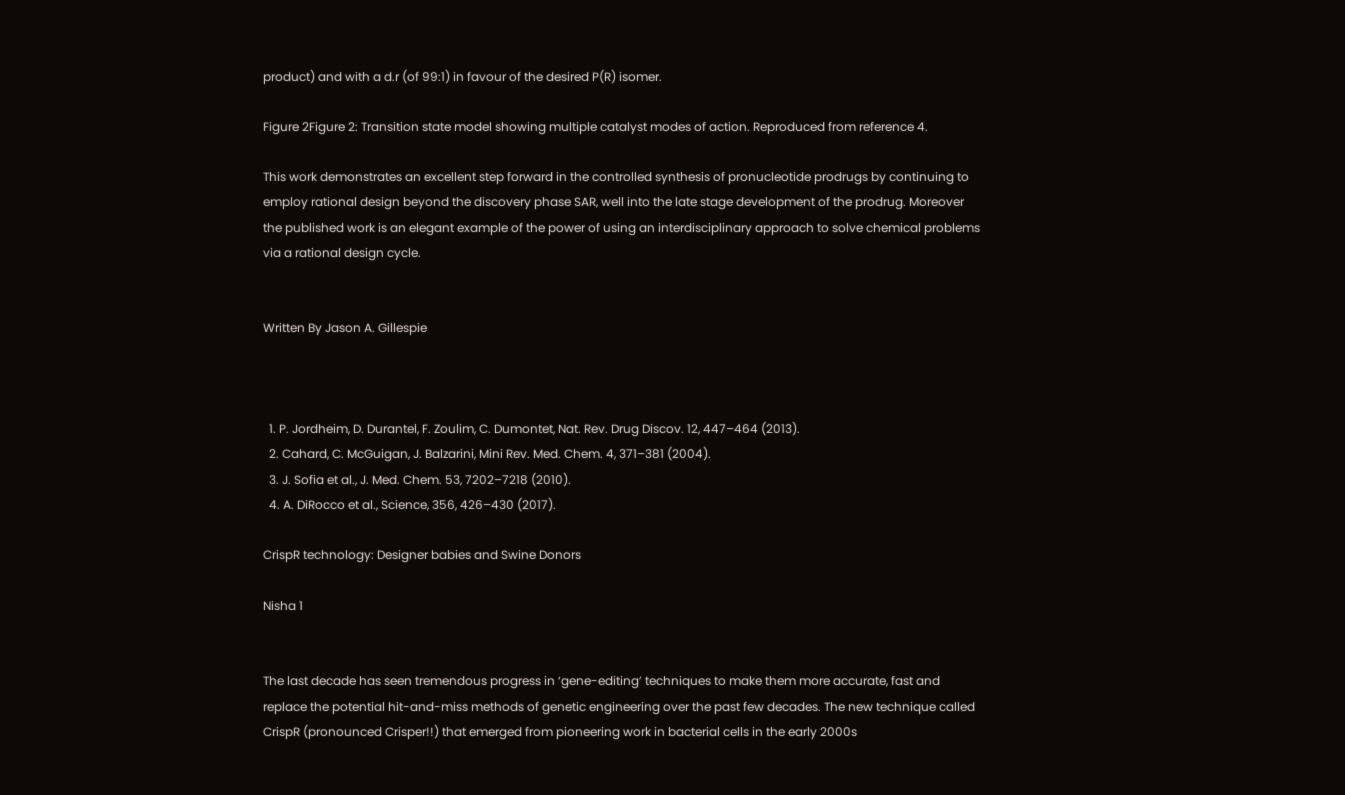product) and with a d.r (of 99:1) in favour of the desired P(R) isomer.

Figure 2Figure 2: Transition state model showing multiple catalyst modes of action. Reproduced from reference 4.

This work demonstrates an excellent step forward in the controlled synthesis of pronucleotide prodrugs by continuing to employ rational design beyond the discovery phase SAR, well into the late stage development of the prodrug. Moreover the published work is an elegant example of the power of using an interdisciplinary approach to solve chemical problems via a rational design cycle.


Written By Jason A. Gillespie



  1. P. Jordheim, D. Durantel, F. Zoulim, C. Dumontet, Nat. Rev. Drug Discov. 12, 447–464 (2013).
  2. Cahard, C. McGuigan, J. Balzarini, Mini Rev. Med. Chem. 4, 371–381 (2004).
  3. J. Sofia et al., J. Med. Chem. 53, 7202–7218 (2010).
  4. A. DiRocco et al., Science, 356, 426–430 (2017).

CrispR technology: Designer babies and Swine Donors

Nisha 1


The last decade has seen tremendous progress in ‘gene-editing’ techniques to make them more accurate, fast and replace the potential hit-and-miss methods of genetic engineering over the past few decades. The new technique called CrispR (pronounced Crisper!!) that emerged from pioneering work in bacterial cells in the early 2000s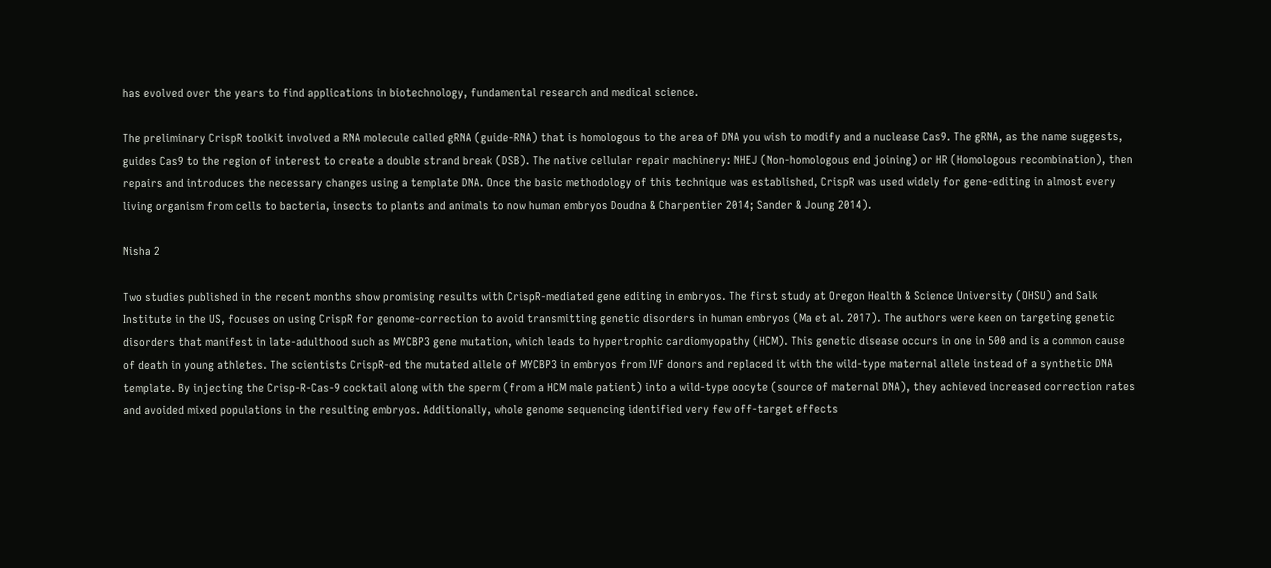has evolved over the years to find applications in biotechnology, fundamental research and medical science.

The preliminary CrispR toolkit involved a RNA molecule called gRNA (guide-RNA) that is homologous to the area of DNA you wish to modify and a nuclease Cas9. The gRNA, as the name suggests, guides Cas9 to the region of interest to create a double strand break (DSB). The native cellular repair machinery: NHEJ (Non-homologous end joining) or HR (Homologous recombination), then repairs and introduces the necessary changes using a template DNA. Once the basic methodology of this technique was established, CrispR was used widely for gene-editing in almost every living organism from cells to bacteria, insects to plants and animals to now human embryos Doudna & Charpentier 2014; Sander & Joung 2014).

Nisha 2

Two studies published in the recent months show promising results with CrispR-mediated gene editing in embryos. The first study at Oregon Health & Science University (OHSU) and Salk Institute in the US, focuses on using CrispR for genome-correction to avoid transmitting genetic disorders in human embryos (Ma et al. 2017). The authors were keen on targeting genetic disorders that manifest in late-adulthood such as MYCBP3 gene mutation, which leads to hypertrophic cardiomyopathy (HCM). This genetic disease occurs in one in 500 and is a common cause of death in young athletes. The scientists CrispR-ed the mutated allele of MYCBP3 in embryos from IVF donors and replaced it with the wild-type maternal allele instead of a synthetic DNA template. By injecting the Crisp-R-Cas-9 cocktail along with the sperm (from a HCM male patient) into a wild-type oocyte (source of maternal DNA), they achieved increased correction rates and avoided mixed populations in the resulting embryos. Additionally, whole genome sequencing identified very few off-target effects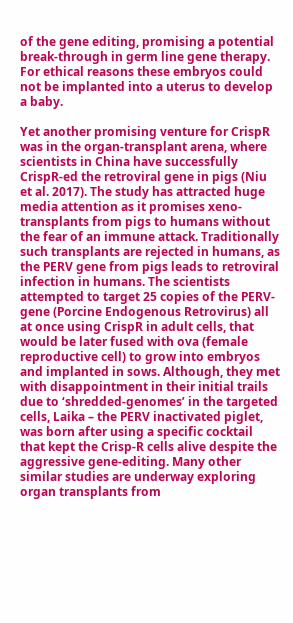of the gene editing, promising a potential break-through in germ line gene therapy. For ethical reasons these embryos could not be implanted into a uterus to develop a baby.

Yet another promising venture for CrispR was in the organ-transplant arena, where scientists in China have successfully CrispR-ed the retroviral gene in pigs (Niu et al. 2017). The study has attracted huge media attention as it promises xeno-transplants from pigs to humans without the fear of an immune attack. Traditionally such transplants are rejected in humans, as the PERV gene from pigs leads to retroviral infection in humans. The scientists attempted to target 25 copies of the PERV-gene (Porcine Endogenous Retrovirus) all at once using CrispR in adult cells, that would be later fused with ova (female reproductive cell) to grow into embryos and implanted in sows. Although, they met with disappointment in their initial trails due to ‘shredded-genomes’ in the targeted cells, Laika – the PERV inactivated piglet, was born after using a specific cocktail that kept the Crisp-R cells alive despite the aggressive gene-editing. Many other similar studies are underway exploring organ transplants from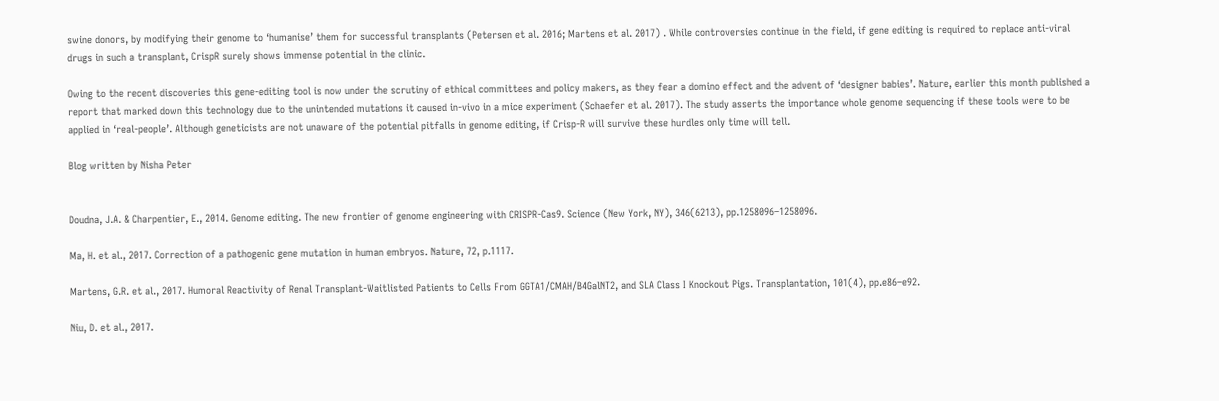swine donors, by modifying their genome to ‘humanise’ them for successful transplants (Petersen et al. 2016; Martens et al. 2017) . While controversies continue in the field, if gene editing is required to replace anti-viral drugs in such a transplant, CrispR surely shows immense potential in the clinic.

Owing to the recent discoveries this gene-editing tool is now under the scrutiny of ethical committees and policy makers, as they fear a domino effect and the advent of ‘designer babies’. Nature, earlier this month published a report that marked down this technology due to the unintended mutations it caused in-vivo in a mice experiment (Schaefer et al. 2017). The study asserts the importance whole genome sequencing if these tools were to be applied in ‘real-people’. Although geneticists are not unaware of the potential pitfalls in genome editing, if Crisp-R will survive these hurdles only time will tell.

Blog written by Nisha Peter


Doudna, J.A. & Charpentier, E., 2014. Genome editing. The new frontier of genome engineering with CRISPR-Cas9. Science (New York, NY), 346(6213), pp.1258096–1258096.

Ma, H. et al., 2017. Correction of a pathogenic gene mutation in human embryos. Nature, 72, p.1117.

Martens, G.R. et al., 2017. Humoral Reactivity of Renal Transplant-Waitlisted Patients to Cells From GGTA1/CMAH/B4GalNT2, and SLA Class I Knockout Pigs. Transplantation, 101(4), pp.e86–e92.

Niu, D. et al., 2017.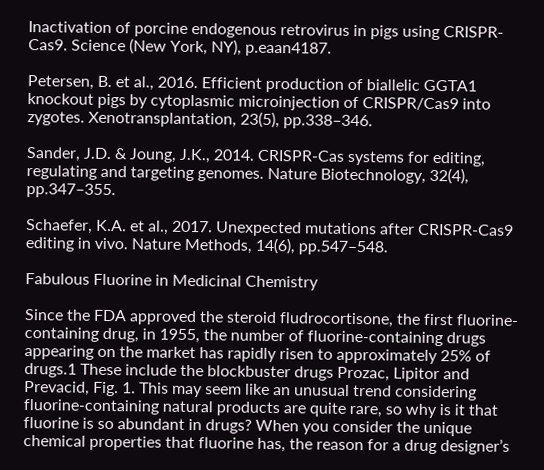Inactivation of porcine endogenous retrovirus in pigs using CRISPR-Cas9. Science (New York, NY), p.eaan4187.

Petersen, B. et al., 2016. Efficient production of biallelic GGTA1 knockout pigs by cytoplasmic microinjection of CRISPR/Cas9 into zygotes. Xenotransplantation, 23(5), pp.338–346.

Sander, J.D. & Joung, J.K., 2014. CRISPR-Cas systems for editing, regulating and targeting genomes. Nature Biotechnology, 32(4), pp.347–355.

Schaefer, K.A. et al., 2017. Unexpected mutations after CRISPR-Cas9 editing in vivo. Nature Methods, 14(6), pp.547–548.

Fabulous Fluorine in Medicinal Chemistry

Since the FDA approved the steroid fludrocortisone, the first fluorine-containing drug, in 1955, the number of fluorine-containing drugs appearing on the market has rapidly risen to approximately 25% of drugs.1 These include the blockbuster drugs Prozac, Lipitor and Prevacid, Fig. 1. This may seem like an unusual trend considering fluorine-containing natural products are quite rare, so why is it that fluorine is so abundant in drugs? When you consider the unique chemical properties that fluorine has, the reason for a drug designer’s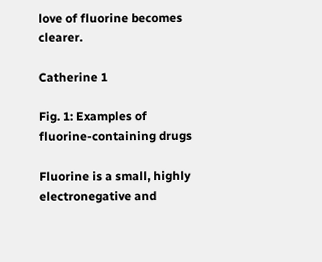love of fluorine becomes clearer.

Catherine 1

Fig. 1: Examples of fluorine-containing drugs

Fluorine is a small, highly electronegative and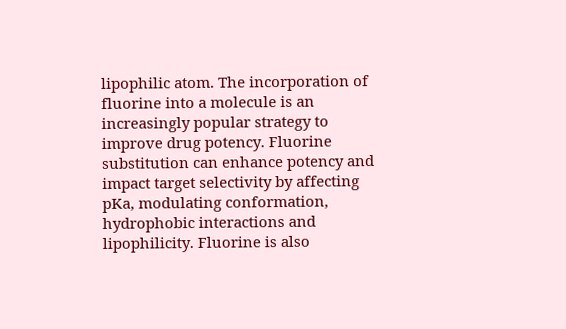lipophilic atom. The incorporation of fluorine into a molecule is an increasingly popular strategy to improve drug potency. Fluorine substitution can enhance potency and impact target selectivity by affecting pKa, modulating conformation, hydrophobic interactions and lipophilicity. Fluorine is also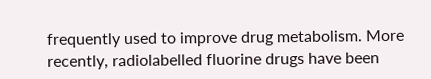frequently used to improve drug metabolism. More recently, radiolabelled fluorine drugs have been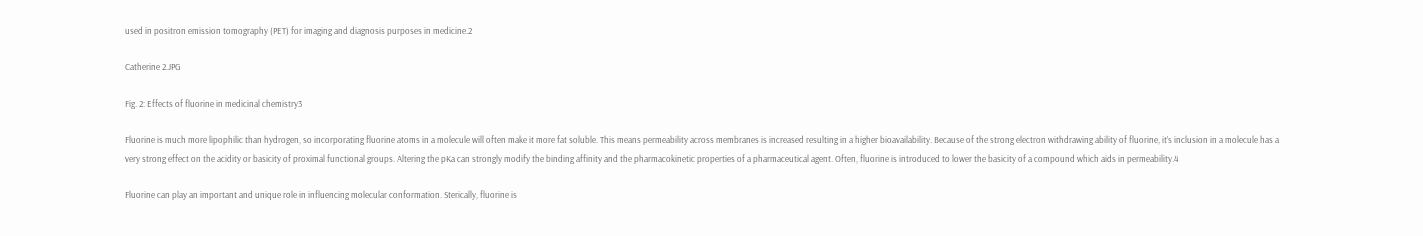used in positron emission tomography (PET) for imaging and diagnosis purposes in medicine.2

Catherine 2.JPG

Fig. 2: Effects of fluorine in medicinal chemistry3

Fluorine is much more lipophilic than hydrogen, so incorporating fluorine atoms in a molecule will often make it more fat soluble. This means permeability across membranes is increased resulting in a higher bioavailability. Because of the strong electron withdrawing ability of fluorine, it’s inclusion in a molecule has a very strong effect on the acidity or basicity of proximal functional groups. Altering the pKa can strongly modify the binding affinity and the pharmacokinetic properties of a pharmaceutical agent. Often, fluorine is introduced to lower the basicity of a compound which aids in permeability.4

Fluorine can play an important and unique role in influencing molecular conformation. Sterically, fluorine is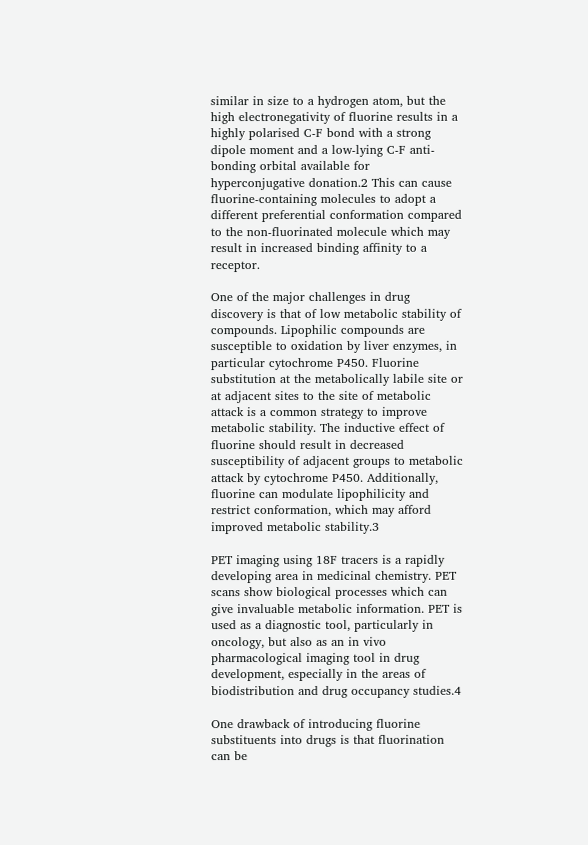similar in size to a hydrogen atom, but the high electronegativity of fluorine results in a highly polarised C-F bond with a strong dipole moment and a low-lying C-F anti-bonding orbital available for hyperconjugative donation.2 This can cause fluorine-containing molecules to adopt a different preferential conformation compared to the non-fluorinated molecule which may result in increased binding affinity to a receptor.

One of the major challenges in drug discovery is that of low metabolic stability of compounds. Lipophilic compounds are susceptible to oxidation by liver enzymes, in particular cytochrome P450. Fluorine substitution at the metabolically labile site or at adjacent sites to the site of metabolic attack is a common strategy to improve metabolic stability. The inductive effect of fluorine should result in decreased susceptibility of adjacent groups to metabolic attack by cytochrome P450. Additionally, fluorine can modulate lipophilicity and restrict conformation, which may afford improved metabolic stability.3

PET imaging using 18F tracers is a rapidly developing area in medicinal chemistry. PET scans show biological processes which can give invaluable metabolic information. PET is used as a diagnostic tool, particularly in oncology, but also as an in vivo pharmacological imaging tool in drug development, especially in the areas of biodistribution and drug occupancy studies.4

One drawback of introducing fluorine substituents into drugs is that fluorination can be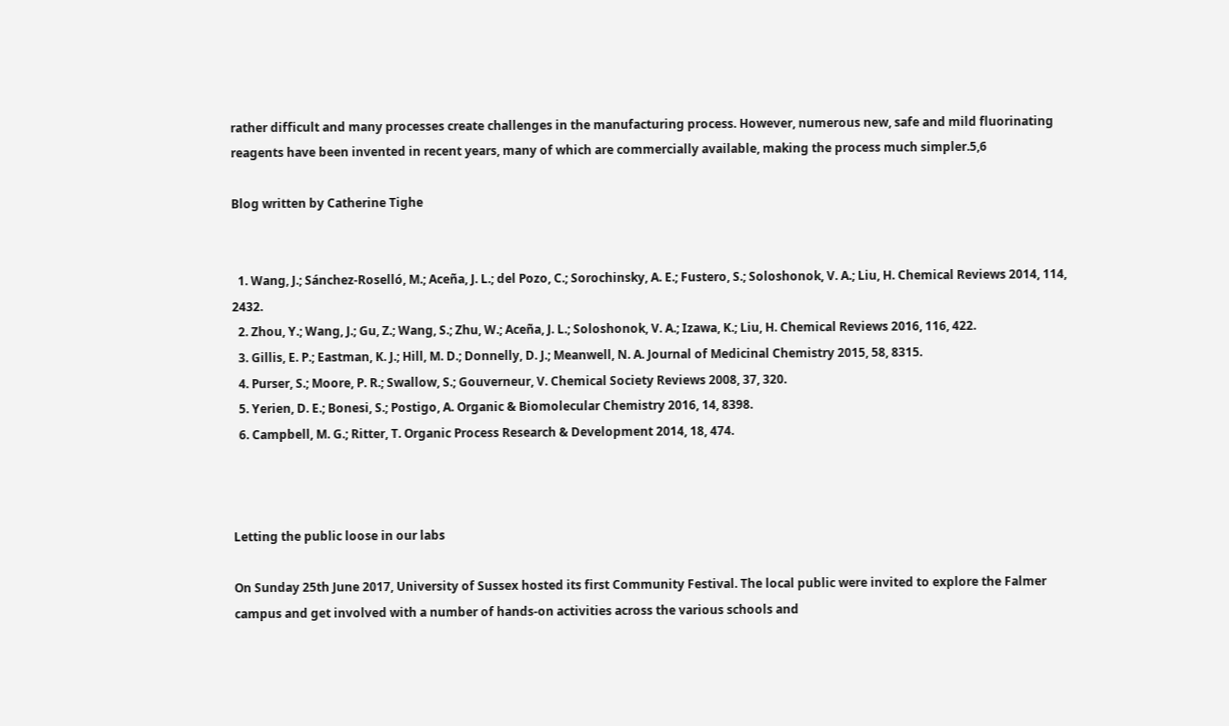rather difficult and many processes create challenges in the manufacturing process. However, numerous new, safe and mild fluorinating reagents have been invented in recent years, many of which are commercially available, making the process much simpler.5,6

Blog written by Catherine Tighe


  1. Wang, J.; Sánchez-Roselló, M.; Aceña, J. L.; del Pozo, C.; Sorochinsky, A. E.; Fustero, S.; Soloshonok, V. A.; Liu, H. Chemical Reviews 2014, 114, 2432.
  2. Zhou, Y.; Wang, J.; Gu, Z.; Wang, S.; Zhu, W.; Aceña, J. L.; Soloshonok, V. A.; Izawa, K.; Liu, H. Chemical Reviews 2016, 116, 422.
  3. Gillis, E. P.; Eastman, K. J.; Hill, M. D.; Donnelly, D. J.; Meanwell, N. A. Journal of Medicinal Chemistry 2015, 58, 8315.
  4. Purser, S.; Moore, P. R.; Swallow, S.; Gouverneur, V. Chemical Society Reviews 2008, 37, 320.
  5. Yerien, D. E.; Bonesi, S.; Postigo, A. Organic & Biomolecular Chemistry 2016, 14, 8398.
  6. Campbell, M. G.; Ritter, T. Organic Process Research & Development 2014, 18, 474.



Letting the public loose in our labs

On Sunday 25th June 2017, University of Sussex hosted its first Community Festival. The local public were invited to explore the Falmer campus and get involved with a number of hands-on activities across the various schools and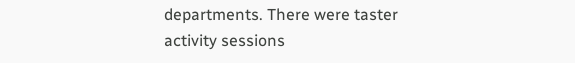departments. There were taster activity sessions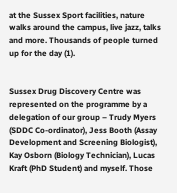at the Sussex Sport facilities, nature walks around the campus, live jazz, talks and more. Thousands of people turned up for the day (1).


Sussex Drug Discovery Centre was represented on the programme by a delegation of our group – Trudy Myers (SDDC Co-ordinator), Jess Booth (Assay Development and Screening Biologist), Kay Osborn (Biology Technician), Lucas Kraft (PhD Student) and myself. Those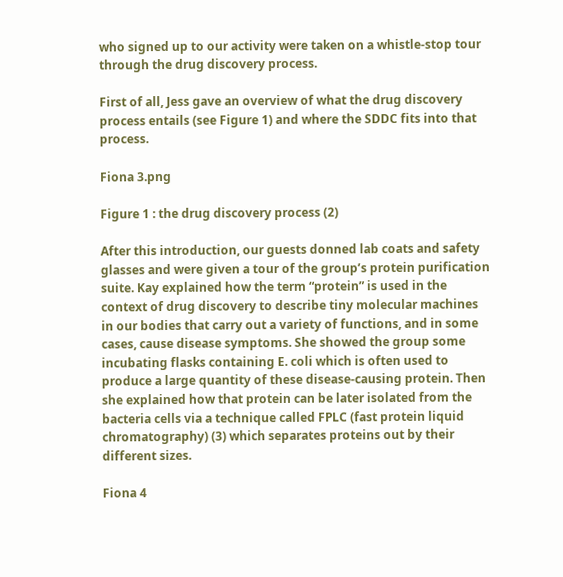who signed up to our activity were taken on a whistle-stop tour through the drug discovery process.

First of all, Jess gave an overview of what the drug discovery process entails (see Figure 1) and where the SDDC fits into that process.

Fiona 3.png

Figure 1 : the drug discovery process (2)

After this introduction, our guests donned lab coats and safety glasses and were given a tour of the group’s protein purification suite. Kay explained how the term “protein” is used in the context of drug discovery to describe tiny molecular machines in our bodies that carry out a variety of functions, and in some cases, cause disease symptoms. She showed the group some incubating flasks containing E. coli which is often used to produce a large quantity of these disease-causing protein. Then she explained how that protein can be later isolated from the bacteria cells via a technique called FPLC (fast protein liquid chromatography) (3) which separates proteins out by their different sizes.

Fiona 4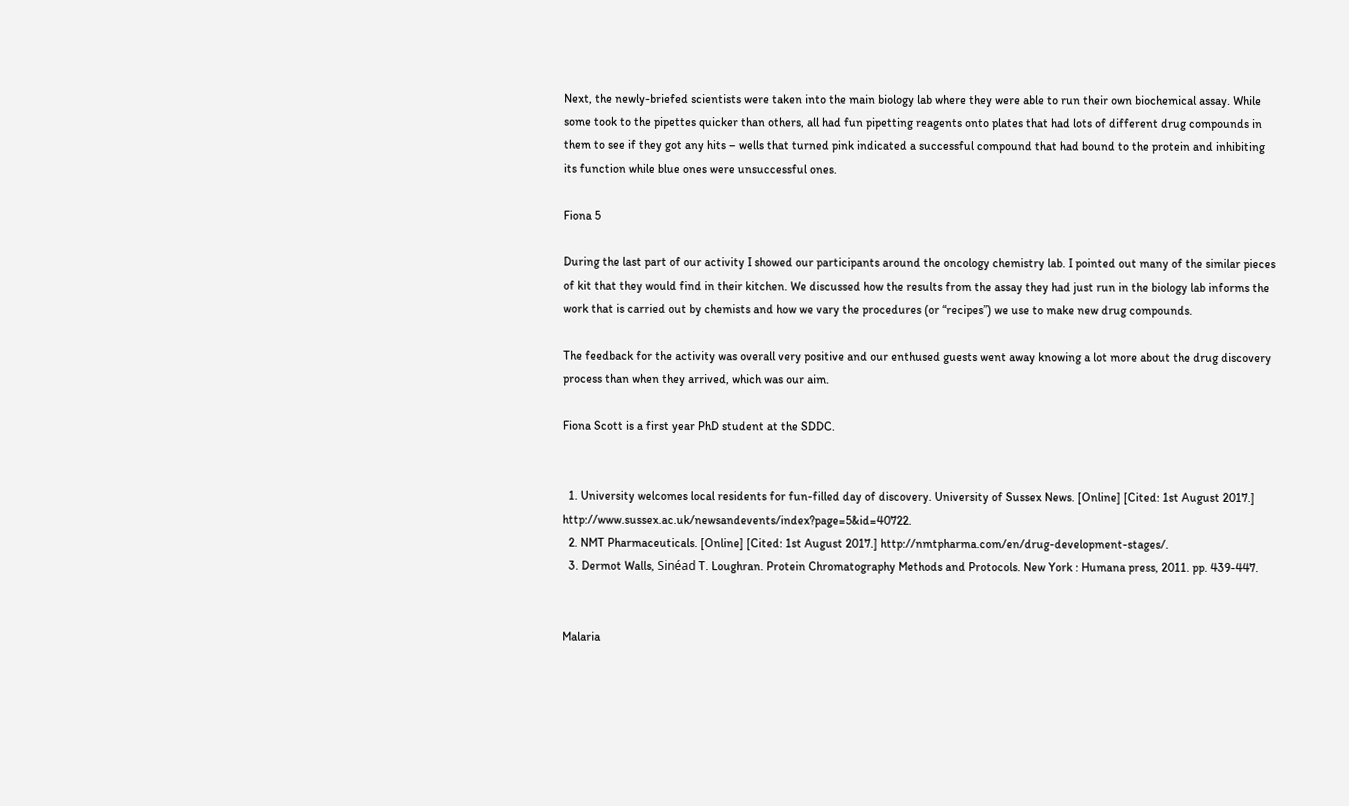Next, the newly-briefed scientists were taken into the main biology lab where they were able to run their own biochemical assay. While some took to the pipettes quicker than others, all had fun pipetting reagents onto plates that had lots of different drug compounds in them to see if they got any hits – wells that turned pink indicated a successful compound that had bound to the protein and inhibiting its function while blue ones were unsuccessful ones.

Fiona 5

During the last part of our activity I showed our participants around the oncology chemistry lab. I pointed out many of the similar pieces of kit that they would find in their kitchen. We discussed how the results from the assay they had just run in the biology lab informs the work that is carried out by chemists and how we vary the procedures (or “recipes”) we use to make new drug compounds.

The feedback for the activity was overall very positive and our enthused guests went away knowing a lot more about the drug discovery process than when they arrived, which was our aim.

Fiona Scott is a first year PhD student at the SDDC.


  1. University welcomes local residents for fun-filled day of discovery. University of Sussex News. [Online] [Cited: 1st August 2017.] http://www.sussex.ac.uk/newsandevents/index?page=5&id=40722.
  2. NMT Pharmaceuticals. [Online] [Cited: 1st August 2017.] http://nmtpharma.com/en/drug-development-stages/.
  3. Dermot Walls, Sinéad T. Loughran. Protein Chromatography Methods and Protocols. New York : Humana press, 2011. pp. 439-447.


Malaria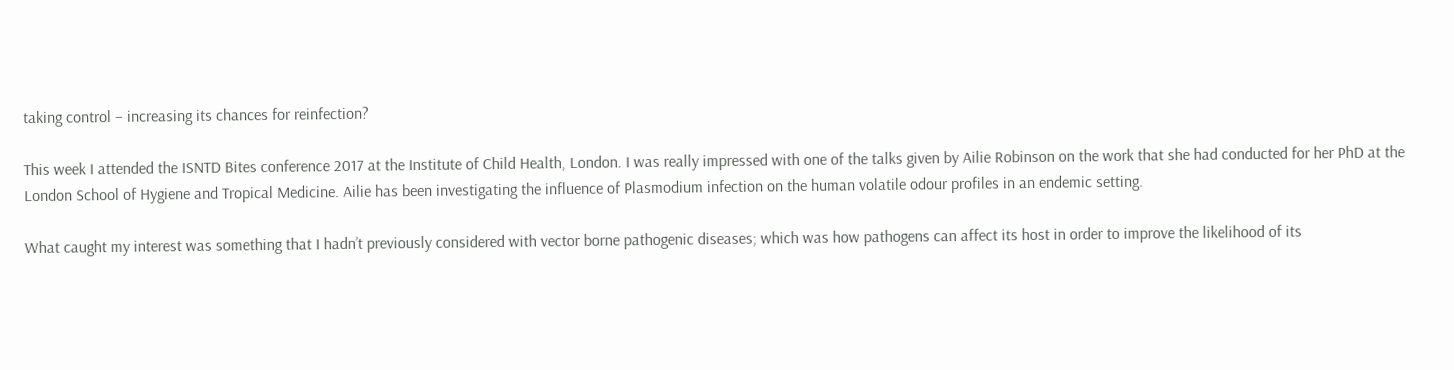taking control – increasing its chances for reinfection?

This week I attended the ISNTD Bites conference 2017 at the Institute of Child Health, London. I was really impressed with one of the talks given by Ailie Robinson on the work that she had conducted for her PhD at the London School of Hygiene and Tropical Medicine. Ailie has been investigating the influence of Plasmodium infection on the human volatile odour profiles in an endemic setting.

What caught my interest was something that I hadn’t previously considered with vector borne pathogenic diseases; which was how pathogens can affect its host in order to improve the likelihood of its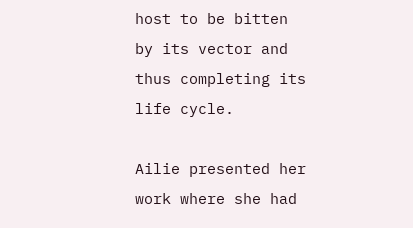host to be bitten by its vector and thus completing its life cycle.

Ailie presented her work where she had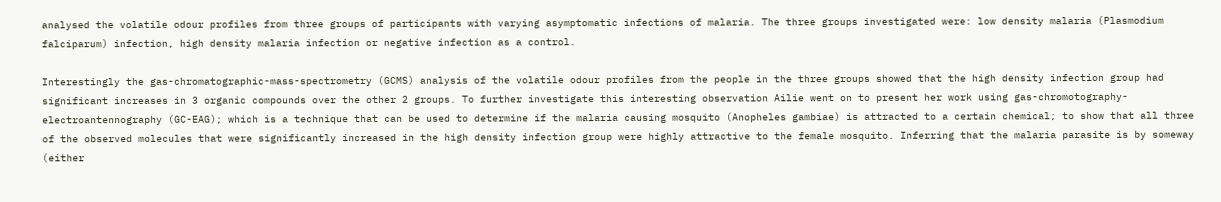analysed the volatile odour profiles from three groups of participants with varying asymptomatic infections of malaria. The three groups investigated were: low density malaria (Plasmodium falciparum) infection, high density malaria infection or negative infection as a control.

Interestingly the gas-chromatographic-mass-spectrometry (GCMS) analysis of the volatile odour profiles from the people in the three groups showed that the high density infection group had significant increases in 3 organic compounds over the other 2 groups. To further investigate this interesting observation Ailie went on to present her work using gas-chromotography-electroantennography (GC-EAG); which is a technique that can be used to determine if the malaria causing mosquito (Anopheles gambiae) is attracted to a certain chemical; to show that all three of the observed molecules that were significantly increased in the high density infection group were highly attractive to the female mosquito. Inferring that the malaria parasite is by someway (either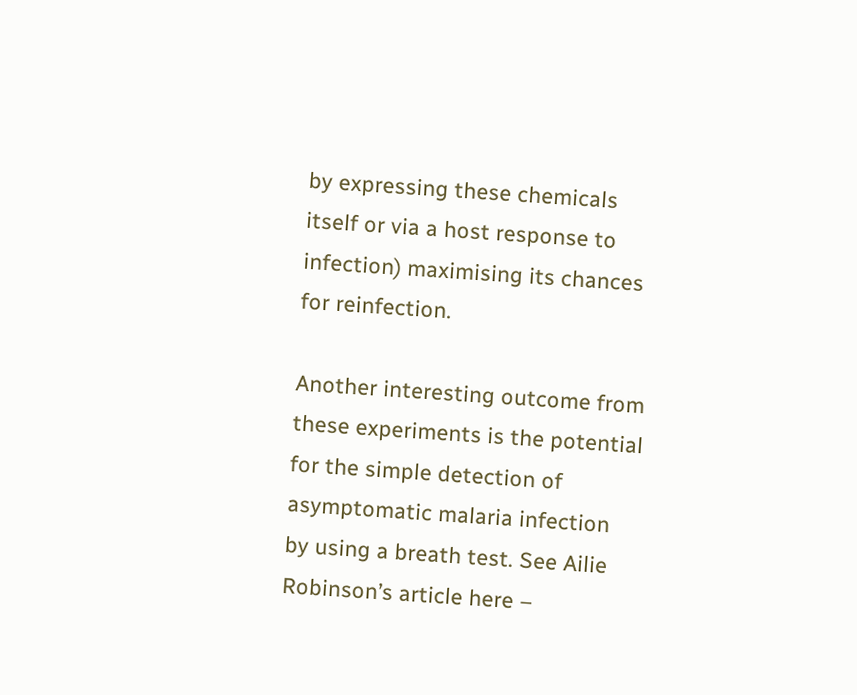by expressing these chemicals itself or via a host response to infection) maximising its chances for reinfection.

Another interesting outcome from these experiments is the potential for the simple detection of asymptomatic malaria infection by using a breath test. See Ailie Robinson’s article here –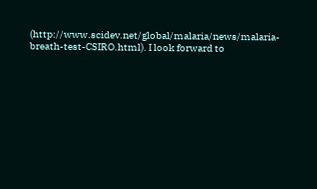(http://www.scidev.net/global/malaria/news/malaria-breath-test-CSIRO.html). I look forward to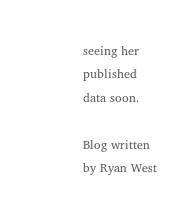seeing her published data soon.

Blog written by Ryan West